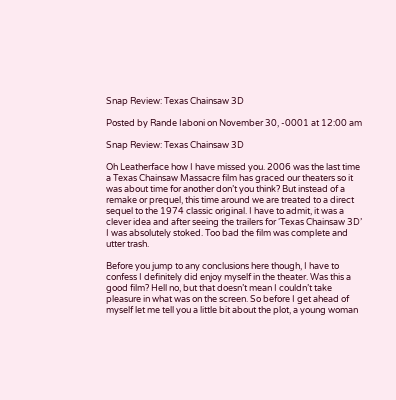Snap Review: Texas Chainsaw 3D

Posted by Rande Iaboni on November 30, -0001 at 12:00 am

Snap Review: Texas Chainsaw 3D

Oh Leatherface how I have missed you. 2006 was the last time a Texas Chainsaw Massacre film has graced our theaters so it was about time for another don’t you think? But instead of a remake or prequel, this time around we are treated to a direct sequel to the 1974 classic original. I have to admit, it was a clever idea and after seeing the trailers for ‘Texas Chainsaw 3D’ I was absolutely stoked. Too bad the film was complete and utter trash.

Before you jump to any conclusions here though, I have to confess I definitely did enjoy myself in the theater. Was this a good film? Hell no, but that doesn’t mean I couldn’t take pleasure in what was on the screen. So before I get ahead of myself let me tell you a little bit about the plot, a young woman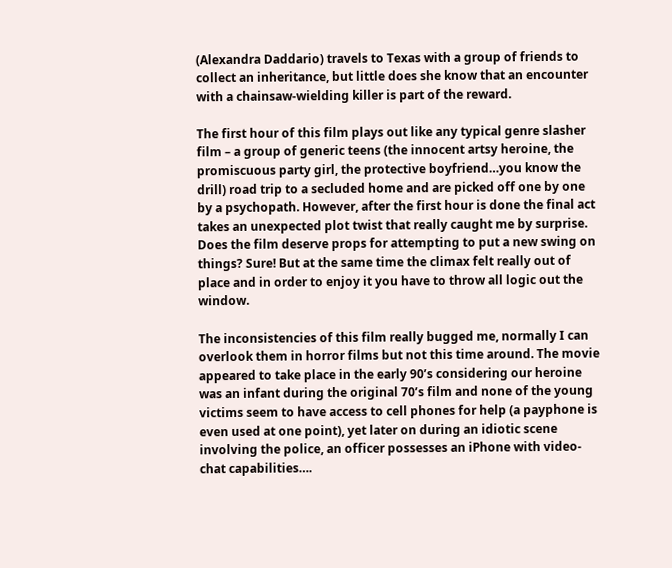(Alexandra Daddario) travels to Texas with a group of friends to collect an inheritance, but little does she know that an encounter with a chainsaw-wielding killer is part of the reward.

The first hour of this film plays out like any typical genre slasher film – a group of generic teens (the innocent artsy heroine, the promiscuous party girl, the protective boyfriend…you know the drill) road trip to a secluded home and are picked off one by one by a psychopath. However, after the first hour is done the final act takes an unexpected plot twist that really caught me by surprise. Does the film deserve props for attempting to put a new swing on things? Sure! But at the same time the climax felt really out of place and in order to enjoy it you have to throw all logic out the window.

The inconsistencies of this film really bugged me, normally I can overlook them in horror films but not this time around. The movie appeared to take place in the early 90’s considering our heroine was an infant during the original 70’s film and none of the young victims seem to have access to cell phones for help (a payphone is even used at one point), yet later on during an idiotic scene involving the police, an officer possesses an iPhone with video-chat capabilities….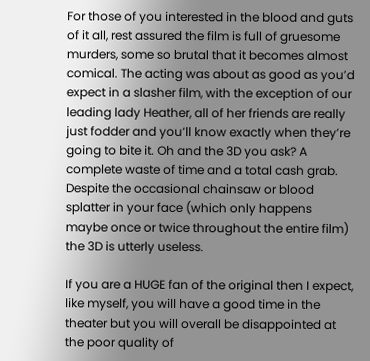For those of you interested in the blood and guts of it all, rest assured the film is full of gruesome murders, some so brutal that it becomes almost comical. The acting was about as good as you’d expect in a slasher film, with the exception of our leading lady Heather, all of her friends are really just fodder and you’ll know exactly when they’re going to bite it. Oh and the 3D you ask? A complete waste of time and a total cash grab. Despite the occasional chainsaw or blood splatter in your face (which only happens maybe once or twice throughout the entire film) the 3D is utterly useless.

If you are a HUGE fan of the original then I expect, like myself, you will have a good time in the theater but you will overall be disappointed at the poor quality of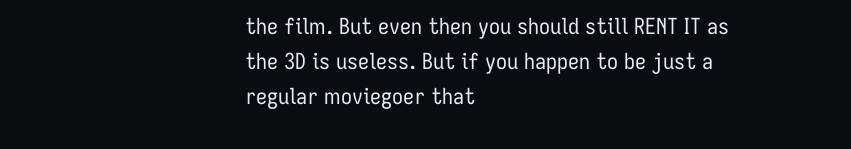the film. But even then you should still RENT IT as the 3D is useless. But if you happen to be just a regular moviegoer that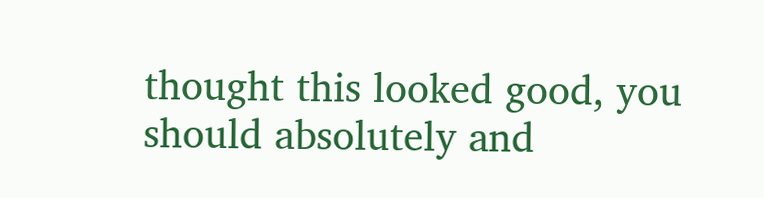thought this looked good, you should absolutely and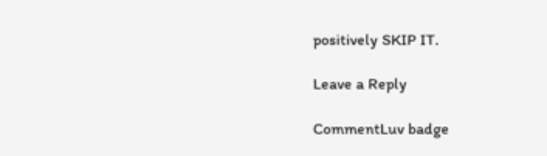positively SKIP IT.

Leave a Reply

CommentLuv badge